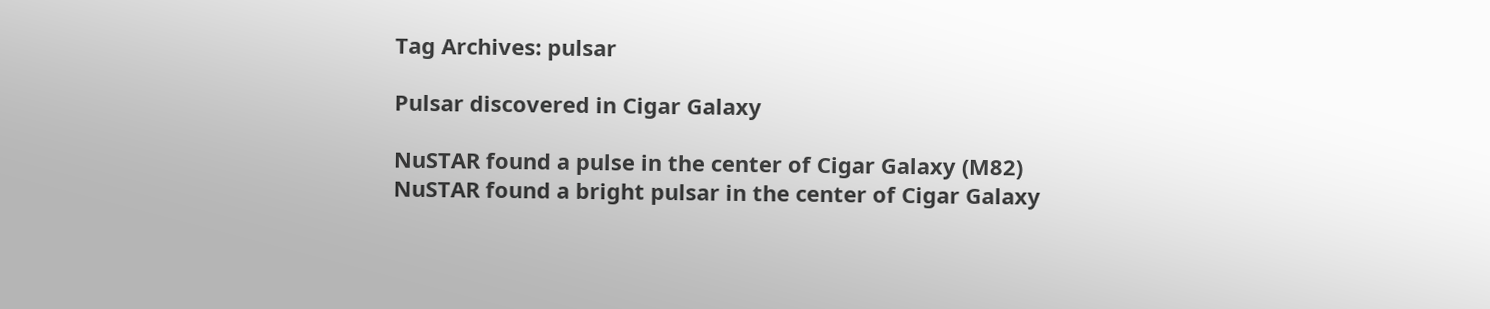Tag Archives: pulsar

Pulsar discovered in Cigar Galaxy

NuSTAR found a pulse in the center of Cigar Galaxy (M82)
NuSTAR found a bright pulsar in the center of Cigar Galaxy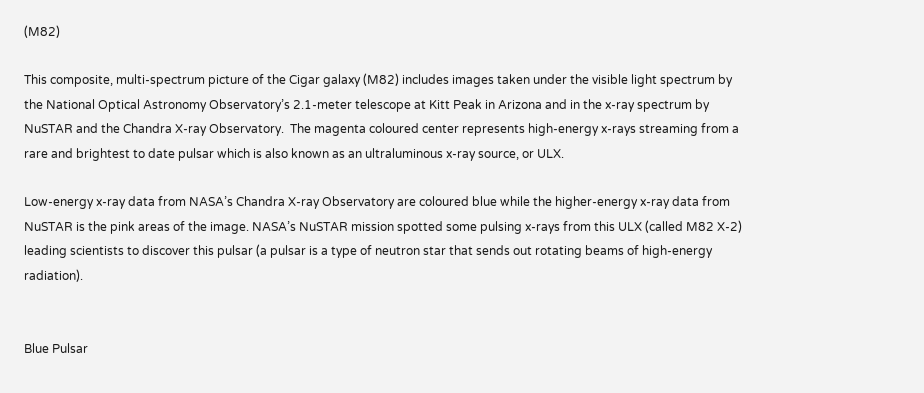(M82)

This composite, multi-spectrum picture of the Cigar galaxy (M82) includes images taken under the visible light spectrum by the National Optical Astronomy Observatory’s 2.1-meter telescope at Kitt Peak in Arizona and in the x-ray spectrum by NuSTAR and the Chandra X-ray Observatory.  The magenta coloured center represents high-energy x-rays streaming from a rare and brightest to date pulsar which is also known as an ultraluminous x-ray source, or ULX.

Low-energy x-ray data from NASA’s Chandra X-ray Observatory are coloured blue while the higher-energy x-ray data from NuSTAR is the pink areas of the image. NASA’s NuSTAR mission spotted some pulsing x-rays from this ULX (called M82 X-2) leading scientists to discover this pulsar (a pulsar is a type of neutron star that sends out rotating beams of high-energy radiation).


Blue Pulsar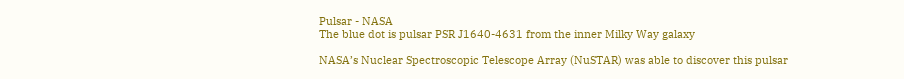Pulsar - NASA
The blue dot is pulsar PSR J1640-4631 from the inner Milky Way galaxy

NASA’s Nuclear Spectroscopic Telescope Array (NuSTAR) was able to discover this pulsar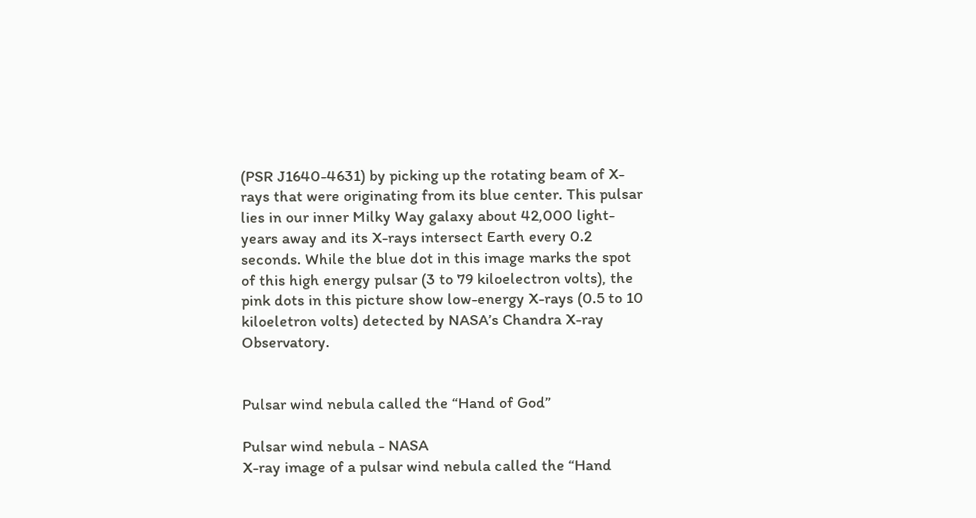(PSR J1640-4631) by picking up the rotating beam of X-rays that were originating from its blue center. This pulsar lies in our inner Milky Way galaxy about 42,000 light-years away and its X-rays intersect Earth every 0.2 seconds. While the blue dot in this image marks the spot of this high energy pulsar (3 to 79 kiloelectron volts), the pink dots in this picture show low-energy X-rays (0.5 to 10 kiloeletron volts) detected by NASA’s Chandra X-ray Observatory.


Pulsar wind nebula called the “Hand of God”

Pulsar wind nebula - NASA
X-ray image of a pulsar wind nebula called the “Hand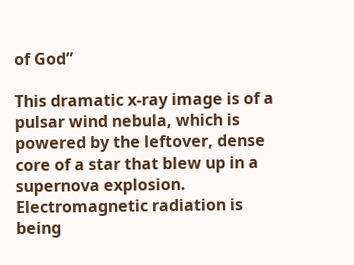of God”

This dramatic x-ray image is of a pulsar wind nebula, which is  powered by the leftover, dense core of a star that blew up in a supernova explosion. Electromagnetic radiation is being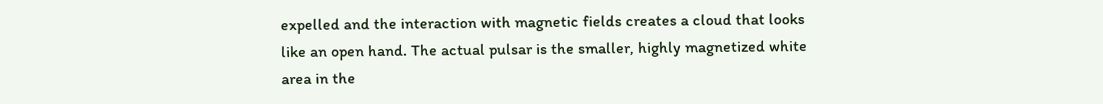expelled and the interaction with magnetic fields creates a cloud that looks like an open hand. The actual pulsar is the smaller, highly magnetized white area in the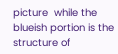picture  while the blueish portion is the structure of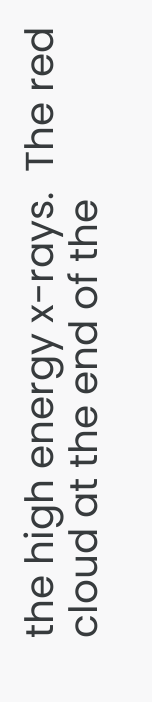the high energy x-rays.  The red cloud at the end of the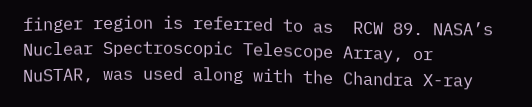finger region is referred to as  RCW 89. NASA’s Nuclear Spectroscopic Telescope Array, or NuSTAR, was used along with the Chandra X-ray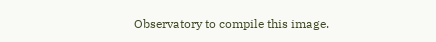Observatory to compile this image.